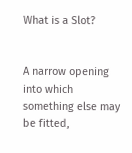What is a Slot?


A narrow opening into which something else may be fitted,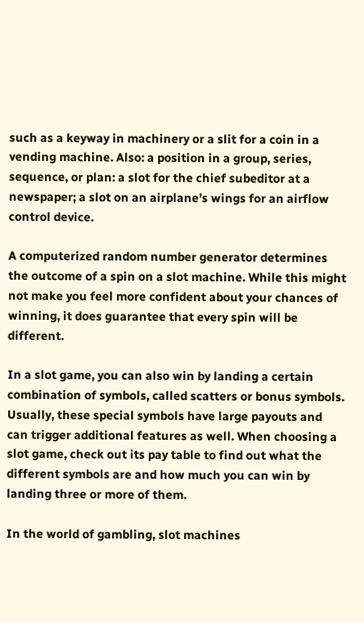such as a keyway in machinery or a slit for a coin in a vending machine. Also: a position in a group, series, sequence, or plan: a slot for the chief subeditor at a newspaper; a slot on an airplane’s wings for an airflow control device.

A computerized random number generator determines the outcome of a spin on a slot machine. While this might not make you feel more confident about your chances of winning, it does guarantee that every spin will be different.

In a slot game, you can also win by landing a certain combination of symbols, called scatters or bonus symbols. Usually, these special symbols have large payouts and can trigger additional features as well. When choosing a slot game, check out its pay table to find out what the different symbols are and how much you can win by landing three or more of them.

In the world of gambling, slot machines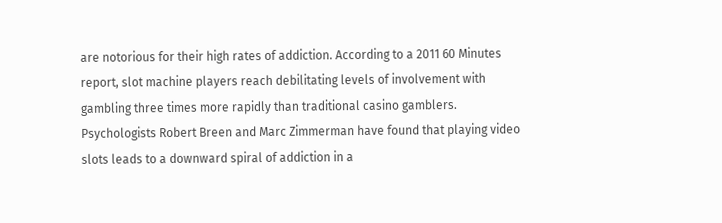are notorious for their high rates of addiction. According to a 2011 60 Minutes report, slot machine players reach debilitating levels of involvement with gambling three times more rapidly than traditional casino gamblers. Psychologists Robert Breen and Marc Zimmerman have found that playing video slots leads to a downward spiral of addiction in a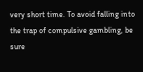very short time. To avoid falling into the trap of compulsive gambling, be sure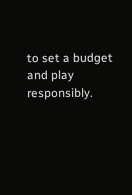to set a budget and play responsibly.